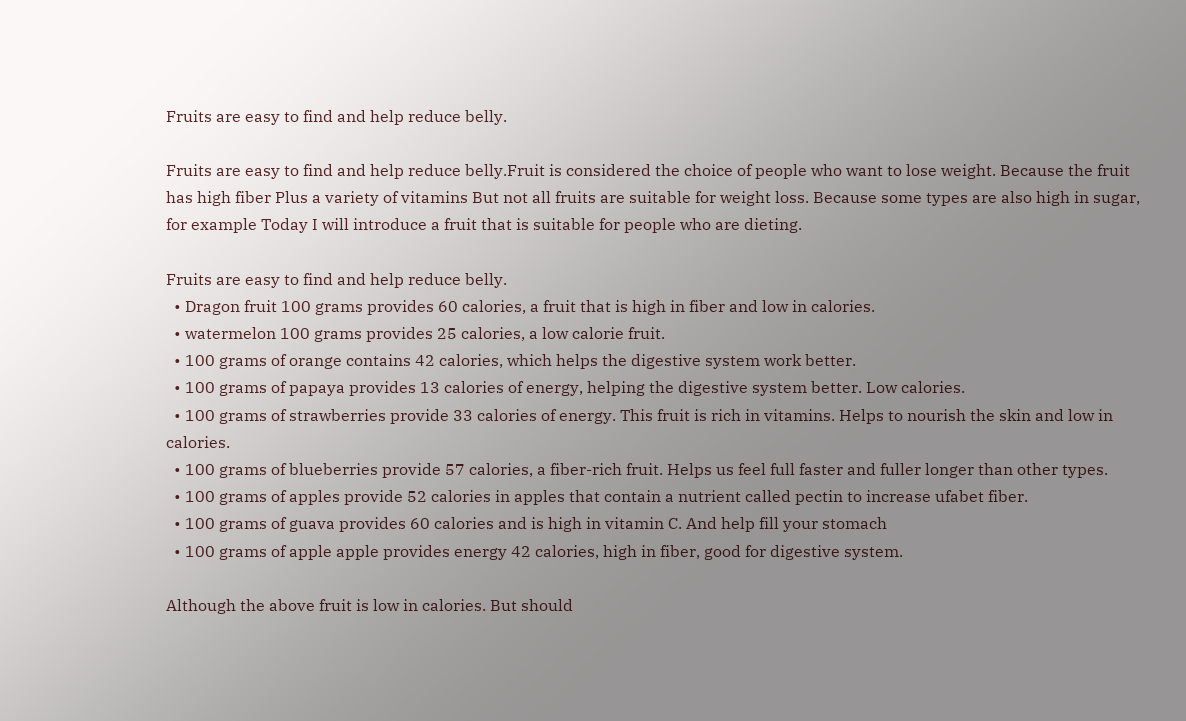Fruits are easy to find and help reduce belly.

Fruits are easy to find and help reduce belly.Fruit is considered the choice of people who want to lose weight. Because the fruit has high fiber Plus a variety of vitamins But not all fruits are suitable for weight loss. Because some types are also high in sugar, for example Today I will introduce a fruit that is suitable for people who are dieting.

Fruits are easy to find and help reduce belly.
  • Dragon fruit 100 grams provides 60 calories, a fruit that is high in fiber and low in calories.
  • watermelon 100 grams provides 25 calories, a low calorie fruit.
  • 100 grams of orange contains 42 calories, which helps the digestive system work better.
  • 100 grams of papaya provides 13 calories of energy, helping the digestive system better. Low calories.
  • 100 grams of strawberries provide 33 calories of energy. This fruit is rich in vitamins. Helps to nourish the skin and low in calories.
  • 100 grams of blueberries provide 57 calories, a fiber-rich fruit. Helps us feel full faster and fuller longer than other types.
  • 100 grams of apples provide 52 calories in apples that contain a nutrient called pectin to increase ufabet fiber.
  • 100 grams of guava provides 60 calories and is high in vitamin C. And help fill your stomach
  • 100 grams of apple apple provides energy 42 calories, high in fiber, good for digestive system.

Although the above fruit is low in calories. But should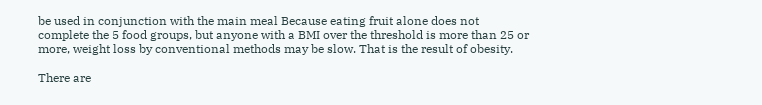be used in conjunction with the main meal Because eating fruit alone does not complete the 5 food groups, but anyone with a BMI over the threshold is more than 25 or more, weight loss by conventional methods may be slow. That is the result of obesity.

There are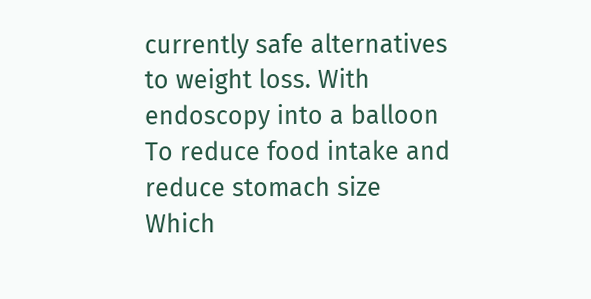currently safe alternatives to weight loss. With endoscopy into a balloon To reduce food intake and reduce stomach size Which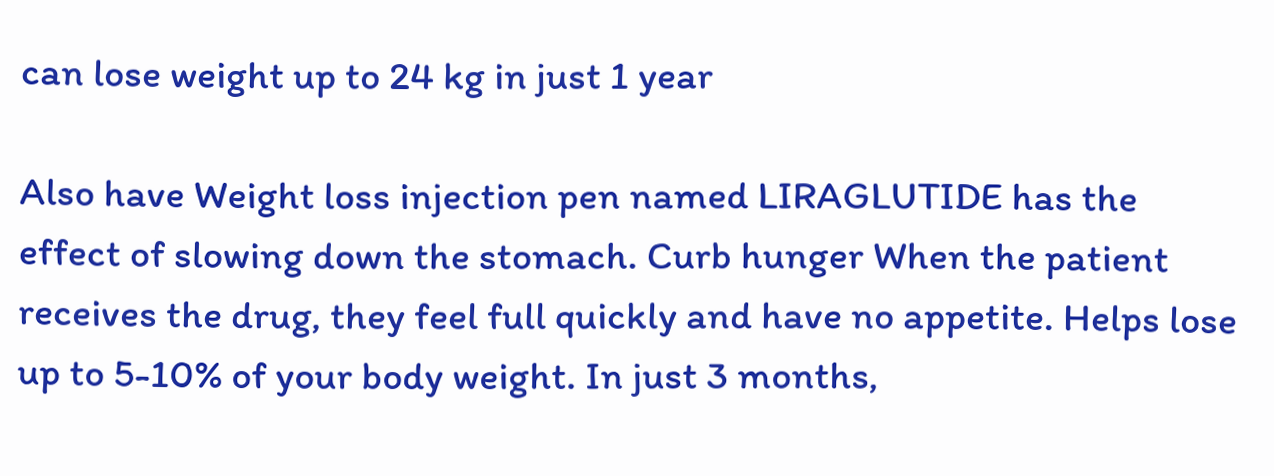can lose weight up to 24 kg in just 1 year

Also have Weight loss injection pen named LIRAGLUTIDE has the effect of slowing down the stomach. Curb hunger When the patient receives the drug, they feel full quickly and have no appetite. Helps lose up to 5-10% of your body weight. In just 3 months,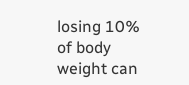losing 10% of body weight can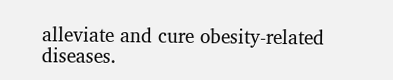alleviate and cure obesity-related diseases.